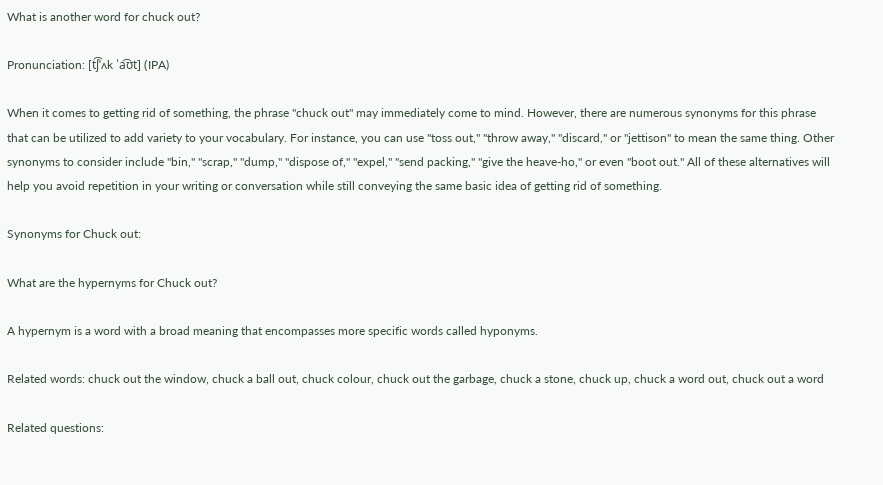What is another word for chuck out?

Pronunciation: [t͡ʃˈʌk ˈa͡ʊt] (IPA)

When it comes to getting rid of something, the phrase "chuck out" may immediately come to mind. However, there are numerous synonyms for this phrase that can be utilized to add variety to your vocabulary. For instance, you can use "toss out," "throw away," "discard," or "jettison" to mean the same thing. Other synonyms to consider include "bin," "scrap," "dump," "dispose of," "expel," "send packing," "give the heave-ho," or even "boot out." All of these alternatives will help you avoid repetition in your writing or conversation while still conveying the same basic idea of getting rid of something.

Synonyms for Chuck out:

What are the hypernyms for Chuck out?

A hypernym is a word with a broad meaning that encompasses more specific words called hyponyms.

Related words: chuck out the window, chuck a ball out, chuck colour, chuck out the garbage, chuck a stone, chuck up, chuck a word out, chuck out a word

Related questions: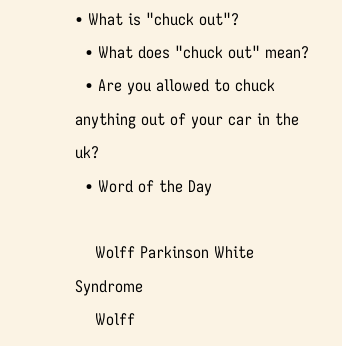• What is "chuck out"?
  • What does "chuck out" mean?
  • Are you allowed to chuck anything out of your car in the uk?
  • Word of the Day

    Wolff Parkinson White Syndrome
    Wolff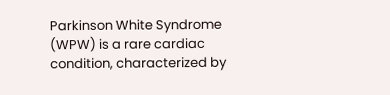Parkinson White Syndrome (WPW) is a rare cardiac condition, characterized by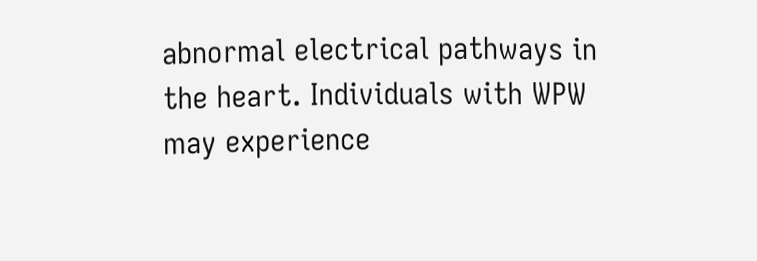abnormal electrical pathways in the heart. Individuals with WPW may experience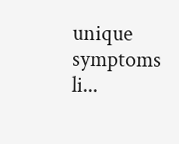unique symptoms li...